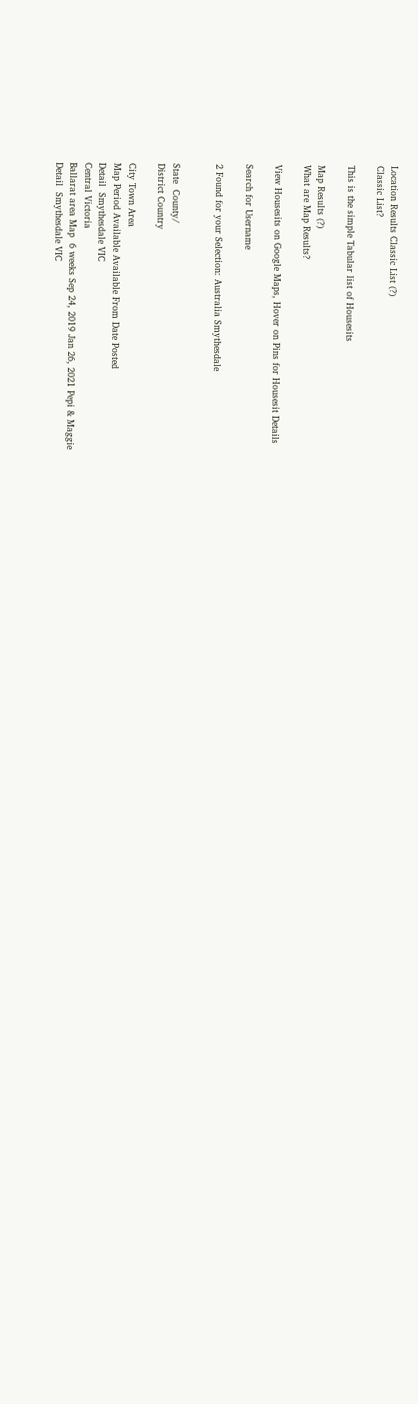Location Results Classic List (?)
Classic List?

This is the simple Tabular list of Housesits

Map Results (?)
What are Map Results?

View Housesits on Google Maps, Hover on Pins for Housesit Details

Search for Username

2 Found for your Selection: Australia Smythesdale


State  County/
District Country

City Town Area
Map Period Available Available From Date Posted
Detail  Smythesdale VIC
Central Victoria
Ballarat area Map  6 weeks Sep 24, 2019 Jan 26, 2021 Pepi & Maggie
Detail  Smythesdale VIC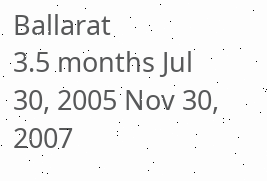Ballarat                     3.5 months Jul 30, 2005 Nov 30, 2007